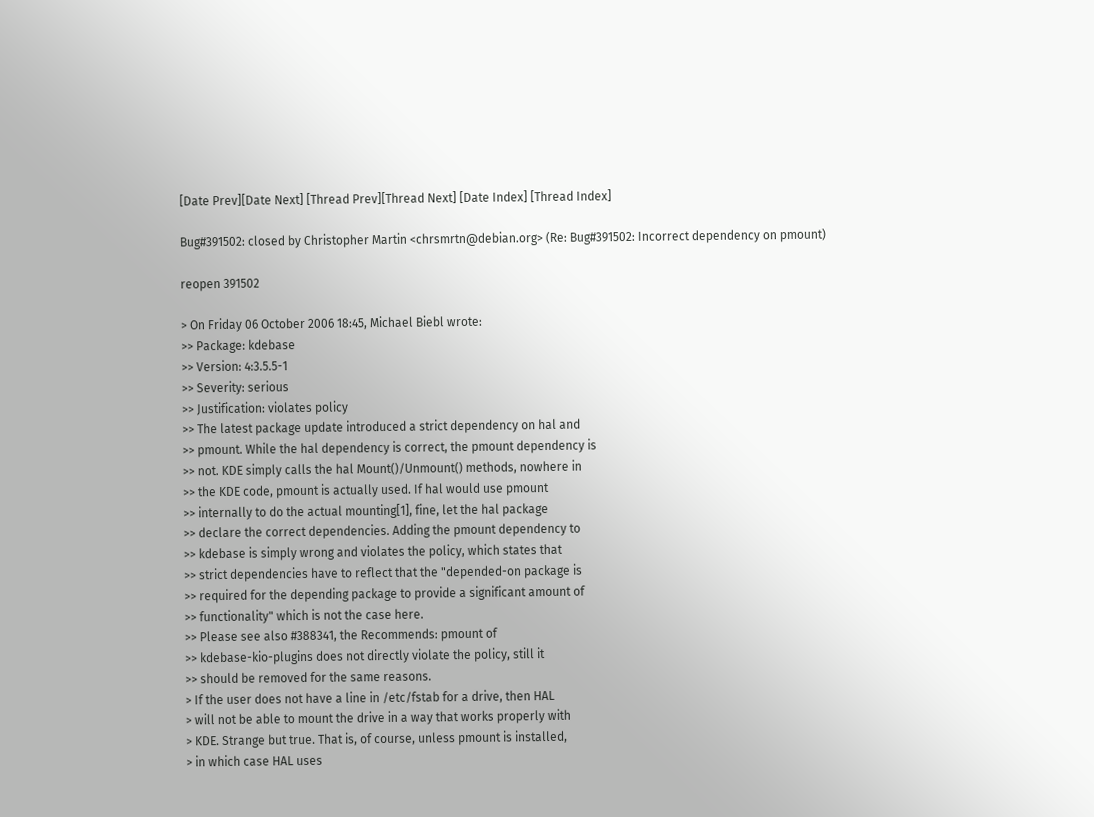[Date Prev][Date Next] [Thread Prev][Thread Next] [Date Index] [Thread Index]

Bug#391502: closed by Christopher Martin <chrsmrtn@debian.org> (Re: Bug#391502: Incorrect dependency on pmount)

reopen 391502

> On Friday 06 October 2006 18:45, Michael Biebl wrote:
>> Package: kdebase
>> Version: 4:3.5.5-1
>> Severity: serious
>> Justification: violates policy
>> The latest package update introduced a strict dependency on hal and
>> pmount. While the hal dependency is correct, the pmount dependency is
>> not. KDE simply calls the hal Mount()/Unmount() methods, nowhere in
>> the KDE code, pmount is actually used. If hal would use pmount
>> internally to do the actual mounting[1], fine, let the hal package
>> declare the correct dependencies. Adding the pmount dependency to
>> kdebase is simply wrong and violates the policy, which states that
>> strict dependencies have to reflect that the "depended-on package is
>> required for the depending package to provide a significant amount of
>> functionality" which is not the case here.
>> Please see also #388341, the Recommends: pmount of
>> kdebase-kio-plugins does not directly violate the policy, still it
>> should be removed for the same reasons.
> If the user does not have a line in /etc/fstab for a drive, then HAL
> will not be able to mount the drive in a way that works properly with
> KDE. Strange but true. That is, of course, unless pmount is installed,
> in which case HAL uses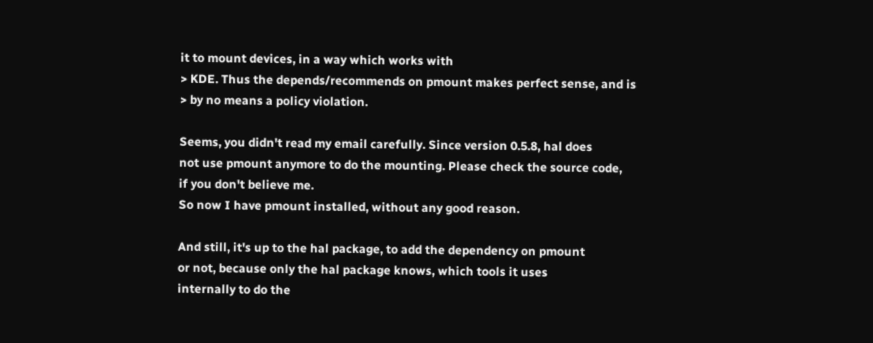it to mount devices, in a way which works with
> KDE. Thus the depends/recommends on pmount makes perfect sense, and is
> by no means a policy violation.

Seems, you didn't read my email carefully. Since version 0.5.8, hal does
not use pmount anymore to do the mounting. Please check the source code,
if you don't believe me.
So now I have pmount installed, without any good reason.

And still, it's up to the hal package, to add the dependency on pmount
or not, because only the hal package knows, which tools it uses
internally to do the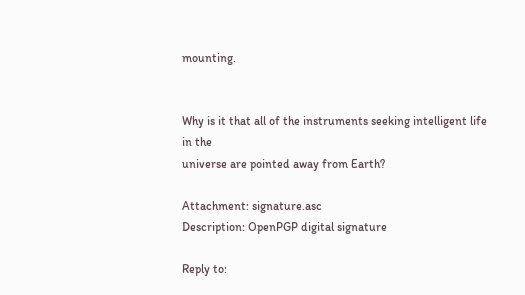mounting.


Why is it that all of the instruments seeking intelligent life in the
universe are pointed away from Earth?

Attachment: signature.asc
Description: OpenPGP digital signature

Reply to: